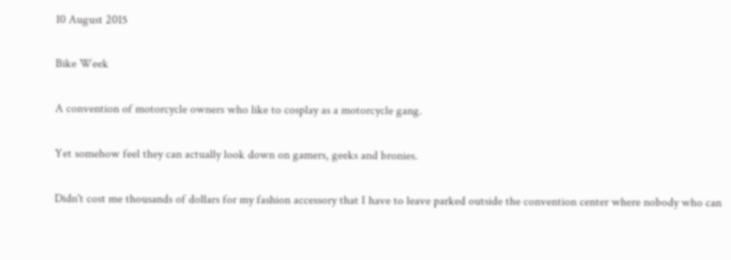10 August 2015

Bike Week

A convention of motorcycle owners who like to cosplay as a motorcycle gang.

Yet somehow feel they can actually look down on gamers, geeks and bronies.

Didn't cost me thousands of dollars for my fashion accessory that I have to leave parked outside the convention center where nobody who can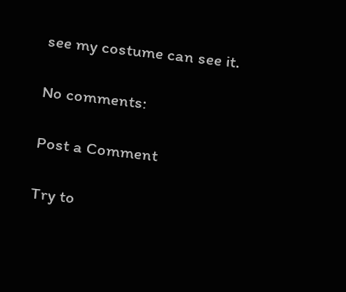see my costume can see it.

No comments:

Post a Comment

Try to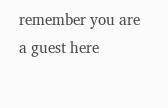remember you are a guest here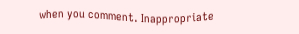when you comment. Inappropriate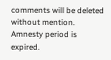comments will be deleted without mention. Amnesty period is expired.